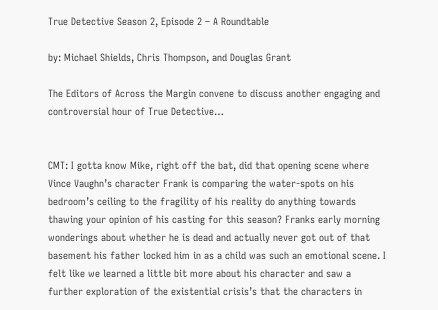True Detective Season 2, Episode 2 – A Roundtable

by: Michael Shields, Chris Thompson, and Douglas Grant

The Editors of Across the Margin convene to discuss another engaging and controversial hour of True Detective…


CMT: I gotta know Mike, right off the bat, did that opening scene where Vince Vaughn’s character Frank is comparing the water-spots on his bedroom’s ceiling to the fragility of his reality do anything towards thawing your opinion of his casting for this season? Franks early morning wonderings about whether he is dead and actually never got out of that basement his father locked him in as a child was such an emotional scene. I felt like we learned a little bit more about his character and saw a further exploration of the existential crisis’s that the characters in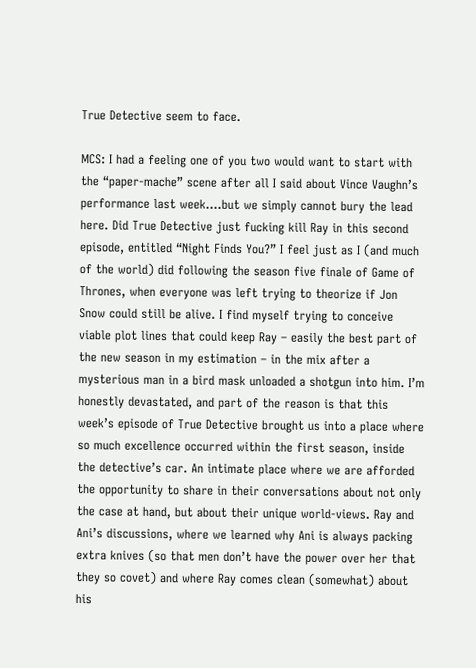True Detective seem to face.

MCS: I had a feeling one of you two would want to start with the “paper-mache” scene after all I said about Vince Vaughn’s performance last week….but we simply cannot bury the lead here. Did True Detective just fucking kill Ray in this second episode, entitled “Night Finds You?” I feel just as I (and much of the world) did following the season five finale of Game of Thrones, when everyone was left trying to theorize if Jon Snow could still be alive. I find myself trying to conceive viable plot lines that could keep Ray – easily the best part of the new season in my estimation – in the mix after a mysterious man in a bird mask unloaded a shotgun into him. I’m honestly devastated, and part of the reason is that this week’s episode of True Detective brought us into a place where so much excellence occurred within the first season, inside the detective’s car. An intimate place where we are afforded the opportunity to share in their conversations about not only the case at hand, but about their unique world-views. Ray and Ani’s discussions, where we learned why Ani is always packing extra knives (so that men don’t have the power over her that they so covet) and where Ray comes clean (somewhat) about his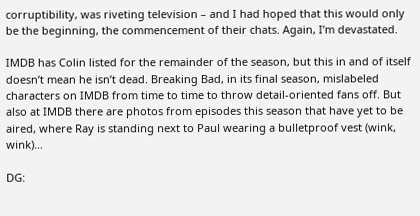corruptibility, was riveting television – and I had hoped that this would only be the beginning, the commencement of their chats. Again, I’m devastated.

IMDB has Colin listed for the remainder of the season, but this in and of itself doesn’t mean he isn’t dead. Breaking Bad, in its final season, mislabeled characters on IMDB from time to time to throw detail-oriented fans off. But also at IMDB there are photos from episodes this season that have yet to be aired, where Ray is standing next to Paul wearing a bulletproof vest (wink, wink)…

DG: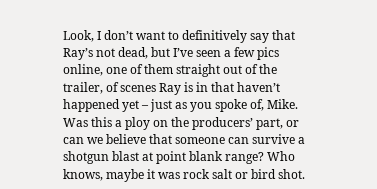Look, I don’t want to definitively say that Ray’s not dead, but I’ve seen a few pics online, one of them straight out of the trailer, of scenes Ray is in that haven’t happened yet – just as you spoke of, Mike. Was this a ploy on the producers’ part, or can we believe that someone can survive a shotgun blast at point blank range? Who knows, maybe it was rock salt or bird shot.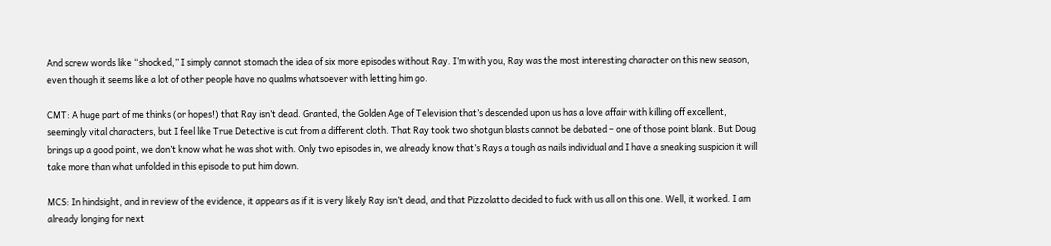And screw words like “shocked,” I simply cannot stomach the idea of six more episodes without Ray. I’m with you, Ray was the most interesting character on this new season, even though it seems like a lot of other people have no qualms whatsoever with letting him go.

CMT: A huge part of me thinks (or hopes!) that Ray isn’t dead. Granted, the Golden Age of Television that’s descended upon us has a love affair with killing off excellent, seemingly vital characters, but I feel like True Detective is cut from a different cloth. That Ray took two shotgun blasts cannot be debated – one of those point blank. But Doug brings up a good point, we don’t know what he was shot with. Only two episodes in, we already know that’s Rays a tough as nails individual and I have a sneaking suspicion it will take more than what unfolded in this episode to put him down.

MCS: In hindsight, and in review of the evidence, it appears as if it is very likely Ray isn’t dead, and that Pizzolatto decided to fuck with us all on this one. Well, it worked. I am already longing for next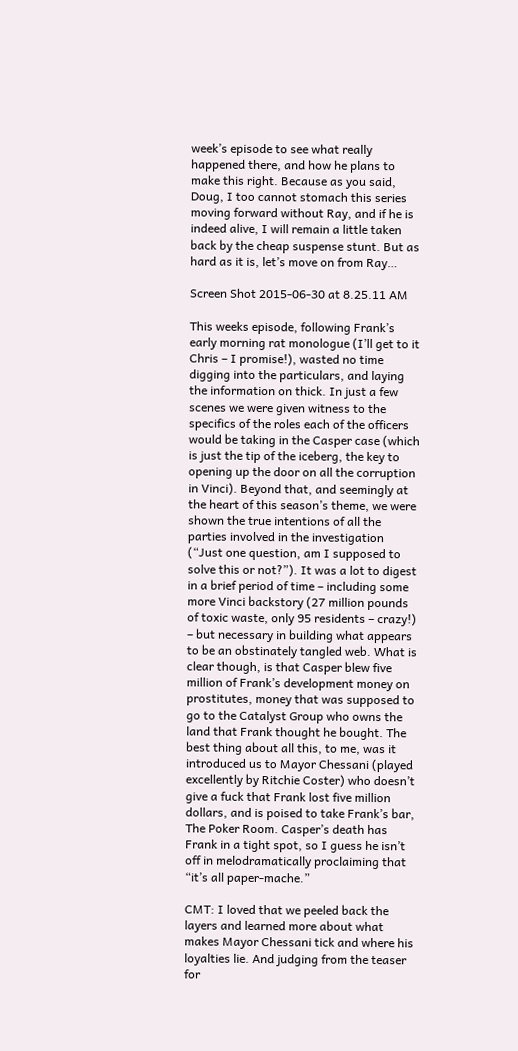week’s episode to see what really happened there, and how he plans to make this right. Because as you said, Doug, I too cannot stomach this series moving forward without Ray, and if he is indeed alive, I will remain a little taken back by the cheap suspense stunt. But as hard as it is, let’s move on from Ray…

Screen Shot 2015-06-30 at 8.25.11 AM

This weeks episode, following Frank’s early morning rat monologue (I’ll get to it Chris – I promise!), wasted no time digging into the particulars, and laying the information on thick. In just a few scenes we were given witness to the specifics of the roles each of the officers would be taking in the Casper case (which is just the tip of the iceberg, the key to opening up the door on all the corruption in Vinci). Beyond that, and seemingly at the heart of this season’s theme, we were shown the true intentions of all the parties involved in the investigation (“Just one question, am I supposed to solve this or not?”). It was a lot to digest in a brief period of time – including some more Vinci backstory (27 million pounds of toxic waste, only 95 residents – crazy!) – but necessary in building what appears to be an obstinately tangled web. What is clear though, is that Casper blew five million of Frank’s development money on prostitutes, money that was supposed to go to the Catalyst Group who owns the land that Frank thought he bought. The best thing about all this, to me, was it introduced us to Mayor Chessani (played excellently by Ritchie Coster) who doesn’t give a fuck that Frank lost five million dollars, and is poised to take Frank’s bar, The Poker Room. Casper’s death has Frank in a tight spot, so I guess he isn’t off in melodramatically proclaiming that “it’s all paper-mache.”

CMT: I loved that we peeled back the layers and learned more about what makes Mayor Chessani tick and where his loyalties lie. And judging from the teaser for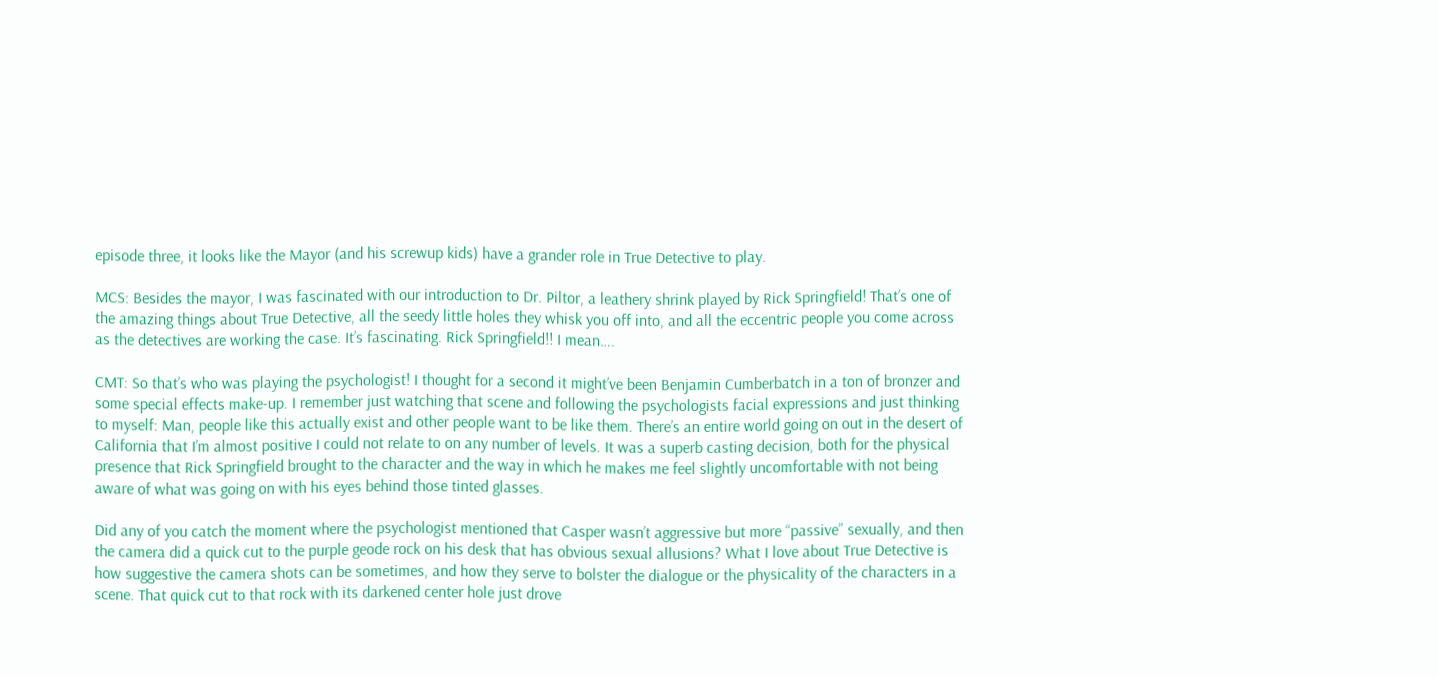episode three, it looks like the Mayor (and his screwup kids) have a grander role in True Detective to play.

MCS: Besides the mayor, I was fascinated with our introduction to Dr. Piltor, a leathery shrink played by Rick Springfield! That’s one of the amazing things about True Detective, all the seedy little holes they whisk you off into, and all the eccentric people you come across as the detectives are working the case. It’s fascinating. Rick Springfield!! I mean….

CMT: So that’s who was playing the psychologist! I thought for a second it might’ve been Benjamin Cumberbatch in a ton of bronzer and some special effects make-up. I remember just watching that scene and following the psychologists facial expressions and just thinking to myself: Man, people like this actually exist and other people want to be like them. There’s an entire world going on out in the desert of California that I’m almost positive I could not relate to on any number of levels. It was a superb casting decision, both for the physical presence that Rick Springfield brought to the character and the way in which he makes me feel slightly uncomfortable with not being aware of what was going on with his eyes behind those tinted glasses.

Did any of you catch the moment where the psychologist mentioned that Casper wasn’t aggressive but more “passive” sexually, and then the camera did a quick cut to the purple geode rock on his desk that has obvious sexual allusions? What I love about True Detective is how suggestive the camera shots can be sometimes, and how they serve to bolster the dialogue or the physicality of the characters in a scene. That quick cut to that rock with its darkened center hole just drove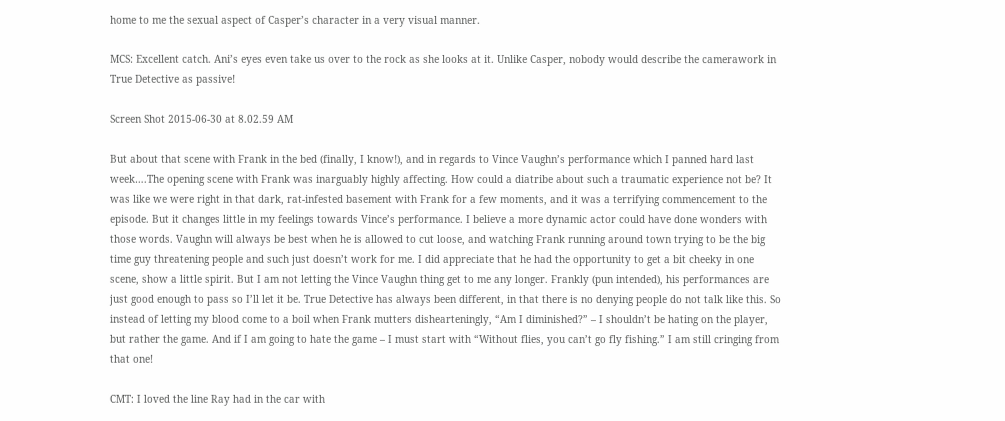home to me the sexual aspect of Casper’s character in a very visual manner.

MCS: Excellent catch. Ani’s eyes even take us over to the rock as she looks at it. Unlike Casper, nobody would describe the camerawork in True Detective as passive!

Screen Shot 2015-06-30 at 8.02.59 AM

But about that scene with Frank in the bed (finally, I know!), and in regards to Vince Vaughn’s performance which I panned hard last week….The opening scene with Frank was inarguably highly affecting. How could a diatribe about such a traumatic experience not be? It was like we were right in that dark, rat-infested basement with Frank for a few moments, and it was a terrifying commencement to the episode. But it changes little in my feelings towards Vince’s performance. I believe a more dynamic actor could have done wonders with those words. Vaughn will always be best when he is allowed to cut loose, and watching Frank running around town trying to be the big time guy threatening people and such just doesn’t work for me. I did appreciate that he had the opportunity to get a bit cheeky in one scene, show a little spirit. But I am not letting the Vince Vaughn thing get to me any longer. Frankly (pun intended), his performances are just good enough to pass so I’ll let it be. True Detective has always been different, in that there is no denying people do not talk like this. So instead of letting my blood come to a boil when Frank mutters dishearteningly, “Am I diminished?” – I shouldn’t be hating on the player, but rather the game. And if I am going to hate the game – I must start with “Without flies, you can’t go fly fishing.” I am still cringing from that one!

CMT: I loved the line Ray had in the car with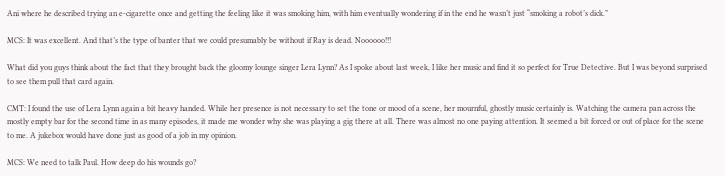Ani where he described trying an e-cigarette once and getting the feeling like it was smoking him, with him eventually wondering if in the end he wasn’t just “smoking a robot’s dick.”

MCS: It was excellent. And that’s the type of banter that we could presumably be without if Ray is dead. Noooooo!!!

What did you guys think about the fact that they brought back the gloomy lounge singer Lera Lynn? As I spoke about last week, I like her music and find it so perfect for True Detective. But I was beyond surprised to see them pull that card again.

CMT: I found the use of Lera Lynn again a bit heavy handed. While her presence is not necessary to set the tone or mood of a scene, her mournful, ghostly music certainly is. Watching the camera pan across the mostly empty bar for the second time in as many episodes, it made me wonder why she was playing a gig there at all. There was almost no one paying attention. It seemed a bit forced or out of place for the scene to me. A jukebox would have done just as good of a job in my opinion.

MCS: We need to talk Paul. How deep do his wounds go?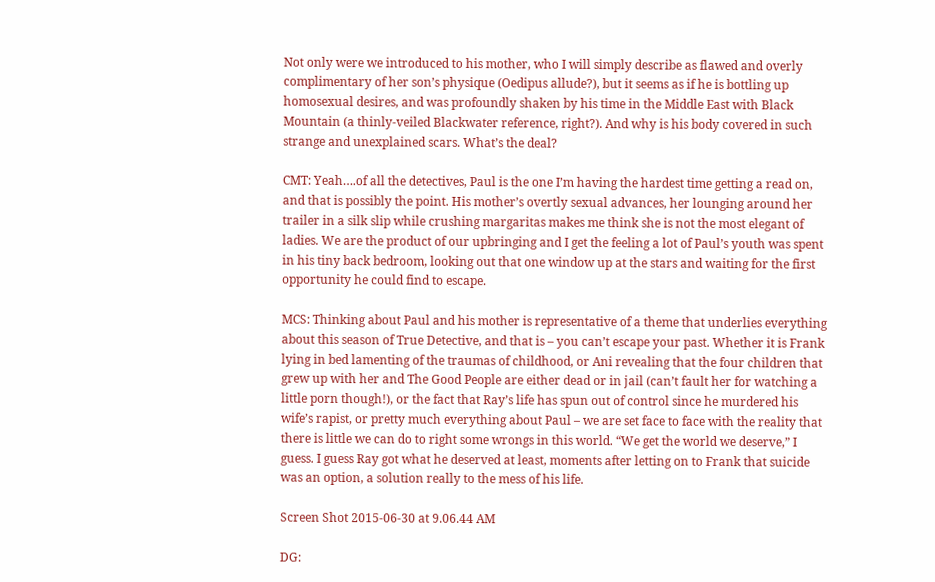Not only were we introduced to his mother, who I will simply describe as flawed and overly complimentary of her son’s physique (Oedipus allude?), but it seems as if he is bottling up homosexual desires, and was profoundly shaken by his time in the Middle East with Black Mountain (a thinly-veiled Blackwater reference, right?). And why is his body covered in such strange and unexplained scars. What’s the deal?

CMT: Yeah….of all the detectives, Paul is the one I’m having the hardest time getting a read on, and that is possibly the point. His mother’s overtly sexual advances, her lounging around her trailer in a silk slip while crushing margaritas makes me think she is not the most elegant of ladies. We are the product of our upbringing and I get the feeling a lot of Paul’s youth was spent in his tiny back bedroom, looking out that one window up at the stars and waiting for the first opportunity he could find to escape.

MCS: Thinking about Paul and his mother is representative of a theme that underlies everything about this season of True Detective, and that is – you can’t escape your past. Whether it is Frank lying in bed lamenting of the traumas of childhood, or Ani revealing that the four children that grew up with her and The Good People are either dead or in jail (can’t fault her for watching a little porn though!), or the fact that Ray’s life has spun out of control since he murdered his wife’s rapist, or pretty much everything about Paul – we are set face to face with the reality that there is little we can do to right some wrongs in this world. “We get the world we deserve,” I guess. I guess Ray got what he deserved at least, moments after letting on to Frank that suicide was an option, a solution really to the mess of his life.

Screen Shot 2015-06-30 at 9.06.44 AM

DG: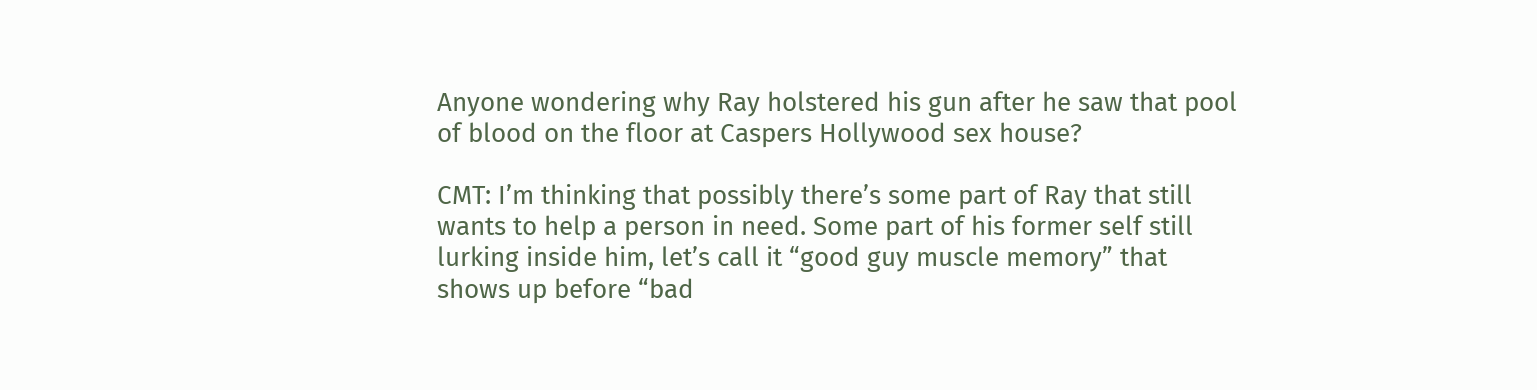Anyone wondering why Ray holstered his gun after he saw that pool of blood on the floor at Caspers Hollywood sex house?

CMT: I’m thinking that possibly there’s some part of Ray that still wants to help a person in need. Some part of his former self still lurking inside him, let’s call it “good guy muscle memory” that shows up before “bad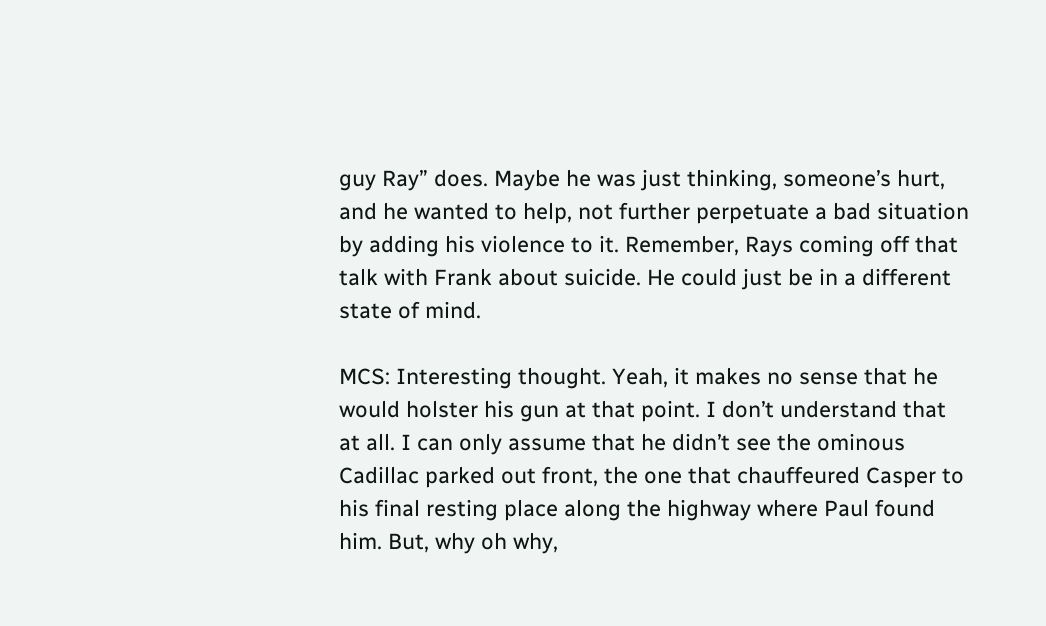guy Ray” does. Maybe he was just thinking, someone’s hurt, and he wanted to help, not further perpetuate a bad situation by adding his violence to it. Remember, Rays coming off that talk with Frank about suicide. He could just be in a different state of mind.

MCS: Interesting thought. Yeah, it makes no sense that he would holster his gun at that point. I don’t understand that at all. I can only assume that he didn’t see the ominous Cadillac parked out front, the one that chauffeured Casper to his final resting place along the highway where Paul found him. But, why oh why,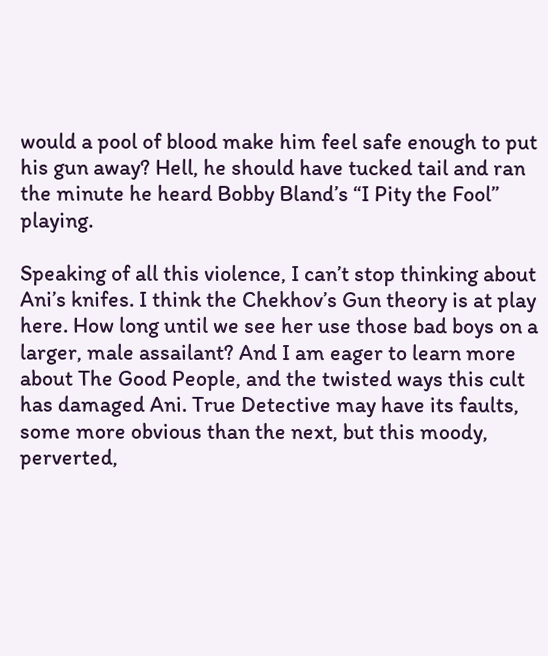would a pool of blood make him feel safe enough to put his gun away? Hell, he should have tucked tail and ran the minute he heard Bobby Bland’s “I Pity the Fool” playing.

Speaking of all this violence, I can’t stop thinking about Ani’s knifes. I think the Chekhov’s Gun theory is at play here. How long until we see her use those bad boys on a larger, male assailant? And I am eager to learn more about The Good People, and the twisted ways this cult has damaged Ani. True Detective may have its faults, some more obvious than the next, but this moody, perverted,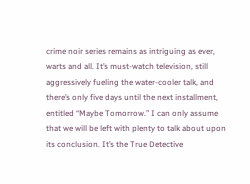crime noir series remains as intriguing as ever, warts and all. It’s must-watch television, still aggressively fueling the water-cooler talk, and there’s only five days until the next installment, entitled “Maybe Tomorrow.” I can only assume that we will be left with plenty to talk about upon its conclusion. It’s the True Detective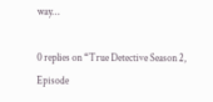way…

0 replies on “True Detective Season 2, Episode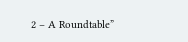2 – A Roundtable”